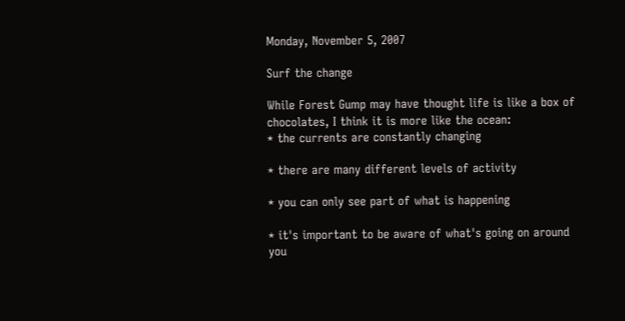Monday, November 5, 2007

Surf the change

While Forest Gump may have thought life is like a box of chocolates, I think it is more like the ocean:
* the currents are constantly changing

* there are many different levels of activity

* you can only see part of what is happening

* it's important to be aware of what's going on around you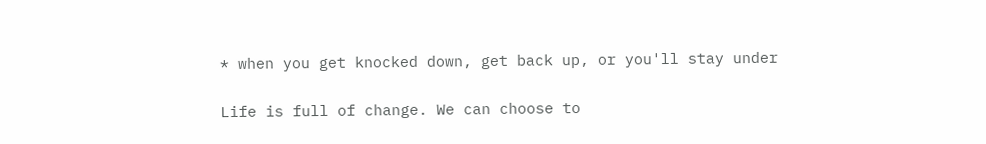* when you get knocked down, get back up, or you'll stay under

Life is full of change. We can choose to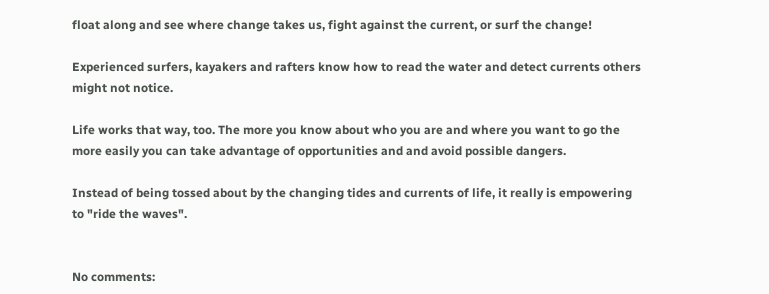float along and see where change takes us, fight against the current, or surf the change!

Experienced surfers, kayakers and rafters know how to read the water and detect currents others might not notice.

Life works that way, too. The more you know about who you are and where you want to go the more easily you can take advantage of opportunities and and avoid possible dangers.

Instead of being tossed about by the changing tides and currents of life, it really is empowering to "ride the waves".


No comments: